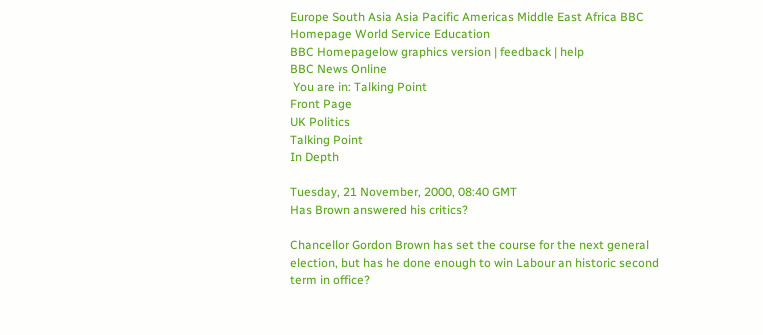Europe South Asia Asia Pacific Americas Middle East Africa BBC Homepage World Service Education
BBC Homepagelow graphics version | feedback | help
BBC News Online
 You are in: Talking Point
Front Page
UK Politics
Talking Point
In Depth

Tuesday, 21 November, 2000, 08:40 GMT
Has Brown answered his critics?

Chancellor Gordon Brown has set the course for the next general election, but has he done enough to win Labour an historic second term in office?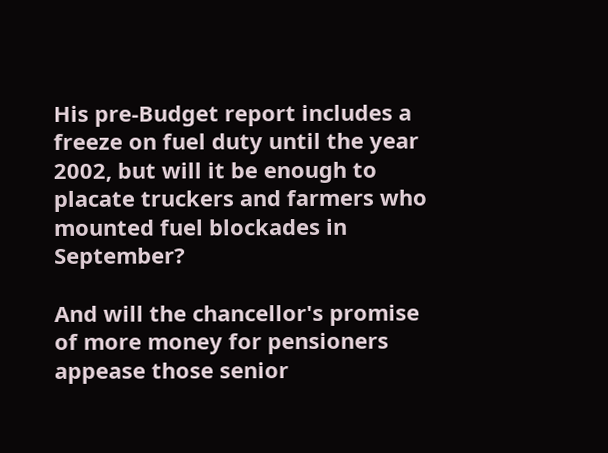His pre-Budget report includes a freeze on fuel duty until the year 2002, but will it be enough to placate truckers and farmers who mounted fuel blockades in September?

And will the chancellor's promise of more money for pensioners appease those senior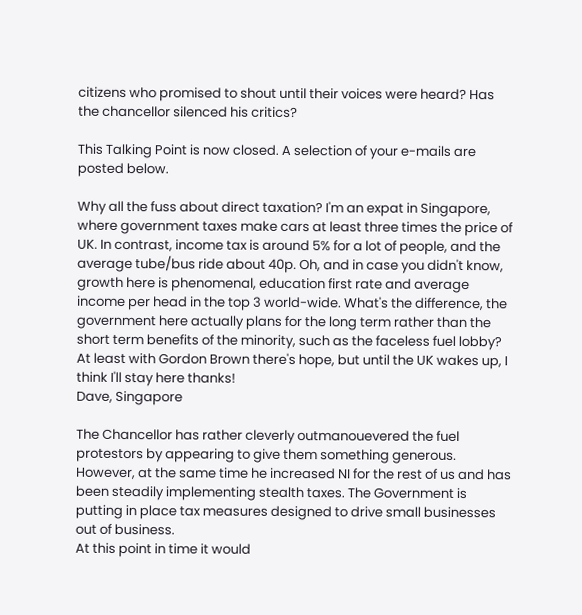citizens who promised to shout until their voices were heard? Has the chancellor silenced his critics?

This Talking Point is now closed. A selection of your e-mails are posted below.

Why all the fuss about direct taxation? I'm an expat in Singapore, where government taxes make cars at least three times the price of UK. In contrast, income tax is around 5% for a lot of people, and the average tube/bus ride about 40p. Oh, and in case you didn't know, growth here is phenomenal, education first rate and average income per head in the top 3 world-wide. What's the difference, the government here actually plans for the long term rather than the short term benefits of the minority, such as the faceless fuel lobby? At least with Gordon Brown there's hope, but until the UK wakes up, I think I'll stay here thanks!
Dave, Singapore

The Chancellor has rather cleverly outmanouevered the fuel protestors by appearing to give them something generous. However, at the same time he increased NI for the rest of us and has been steadily implementing stealth taxes. The Government is putting in place tax measures designed to drive small businesses out of business.
At this point in time it would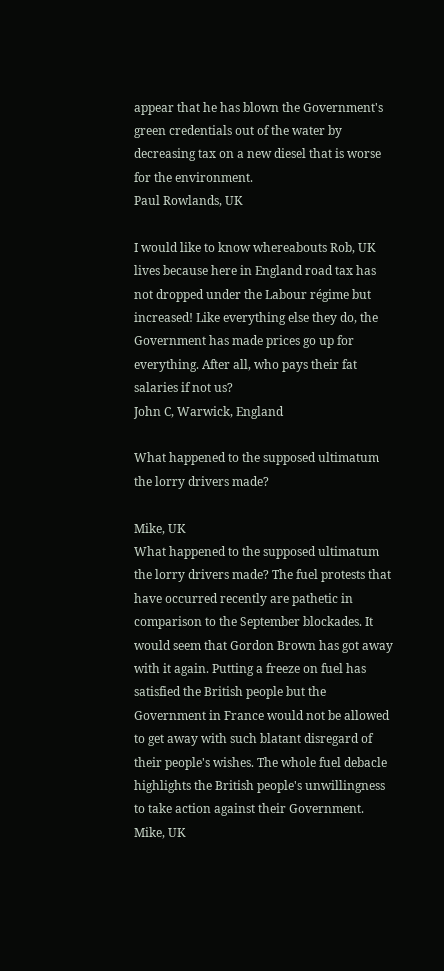appear that he has blown the Government's green credentials out of the water by decreasing tax on a new diesel that is worse for the environment.
Paul Rowlands, UK

I would like to know whereabouts Rob, UK lives because here in England road tax has not dropped under the Labour régime but increased! Like everything else they do, the Government has made prices go up for everything. After all, who pays their fat salaries if not us?
John C, Warwick, England

What happened to the supposed ultimatum the lorry drivers made?

Mike, UK
What happened to the supposed ultimatum the lorry drivers made? The fuel protests that have occurred recently are pathetic in comparison to the September blockades. It would seem that Gordon Brown has got away with it again. Putting a freeze on fuel has satisfied the British people but the Government in France would not be allowed to get away with such blatant disregard of their people's wishes. The whole fuel debacle highlights the British people's unwillingness to take action against their Government.
Mike, UK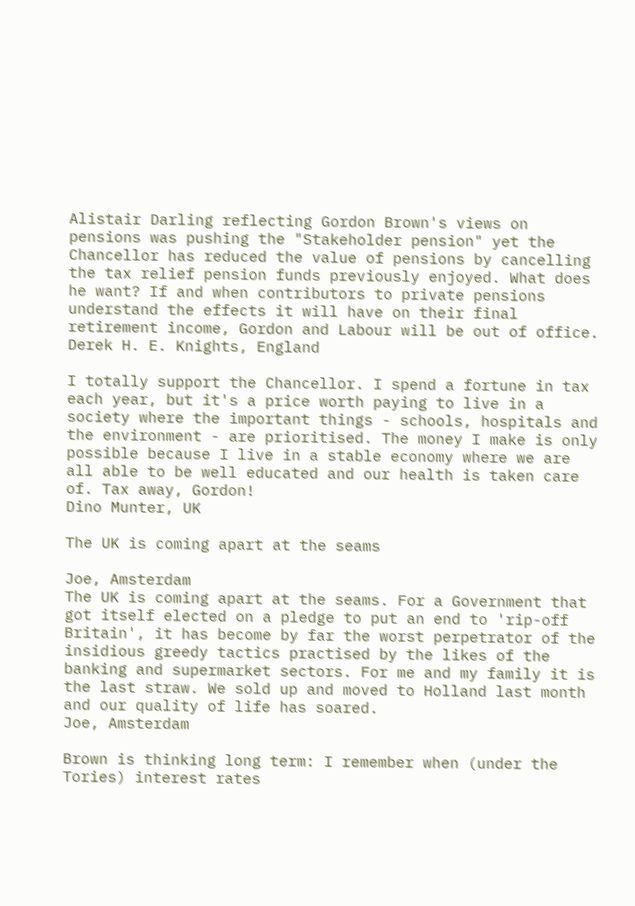Alistair Darling reflecting Gordon Brown's views on pensions was pushing the "Stakeholder pension" yet the Chancellor has reduced the value of pensions by cancelling the tax relief pension funds previously enjoyed. What does he want? If and when contributors to private pensions understand the effects it will have on their final retirement income, Gordon and Labour will be out of office.
Derek H. E. Knights, England

I totally support the Chancellor. I spend a fortune in tax each year, but it's a price worth paying to live in a society where the important things - schools, hospitals and the environment - are prioritised. The money I make is only possible because I live in a stable economy where we are all able to be well educated and our health is taken care of. Tax away, Gordon!
Dino Munter, UK

The UK is coming apart at the seams

Joe, Amsterdam
The UK is coming apart at the seams. For a Government that got itself elected on a pledge to put an end to 'rip-off Britain', it has become by far the worst perpetrator of the insidious greedy tactics practised by the likes of the banking and supermarket sectors. For me and my family it is the last straw. We sold up and moved to Holland last month and our quality of life has soared.
Joe, Amsterdam

Brown is thinking long term: I remember when (under the Tories) interest rates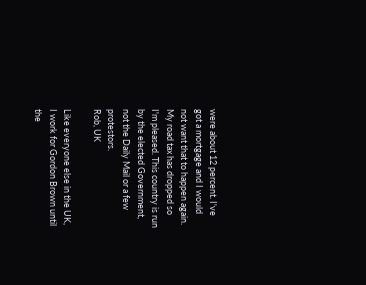were about 12 percent. I've got a mortgage and I would not want that to happen again. My road tax has dropped so I'm pleased. This country is run by the elected Government, not the Daily Mail or a few protestors.
Rob, UK

Like everyone else in the UK, I work for Gordon Brown until the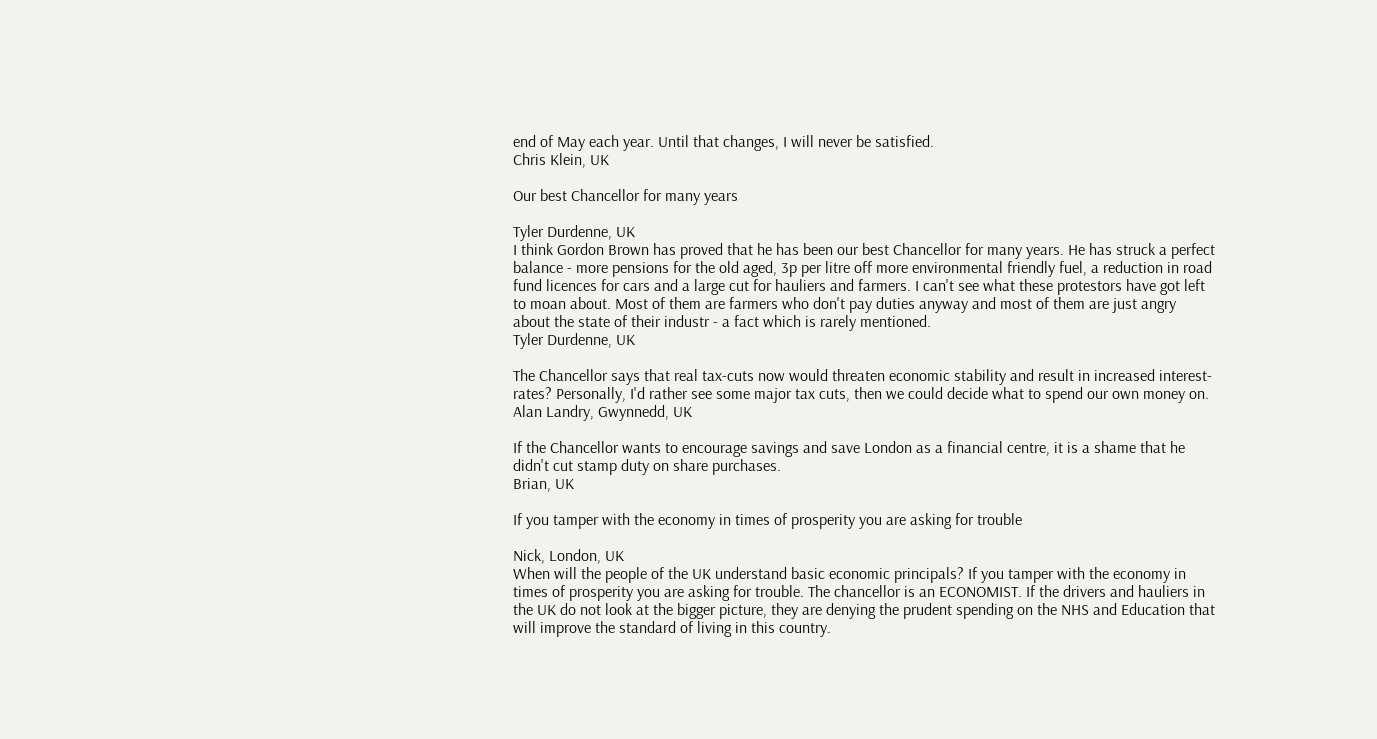end of May each year. Until that changes, I will never be satisfied.
Chris Klein, UK

Our best Chancellor for many years

Tyler Durdenne, UK
I think Gordon Brown has proved that he has been our best Chancellor for many years. He has struck a perfect balance - more pensions for the old aged, 3p per litre off more environmental friendly fuel, a reduction in road fund licences for cars and a large cut for hauliers and farmers. I can't see what these protestors have got left to moan about. Most of them are farmers who don't pay duties anyway and most of them are just angry about the state of their industr - a fact which is rarely mentioned.
Tyler Durdenne, UK

The Chancellor says that real tax-cuts now would threaten economic stability and result in increased interest-rates? Personally, I'd rather see some major tax cuts, then we could decide what to spend our own money on.
Alan Landry, Gwynnedd, UK

If the Chancellor wants to encourage savings and save London as a financial centre, it is a shame that he didn't cut stamp duty on share purchases.
Brian, UK

If you tamper with the economy in times of prosperity you are asking for trouble

Nick, London, UK
When will the people of the UK understand basic economic principals? If you tamper with the economy in times of prosperity you are asking for trouble. The chancellor is an ECONOMIST. If the drivers and hauliers in the UK do not look at the bigger picture, they are denying the prudent spending on the NHS and Education that will improve the standard of living in this country.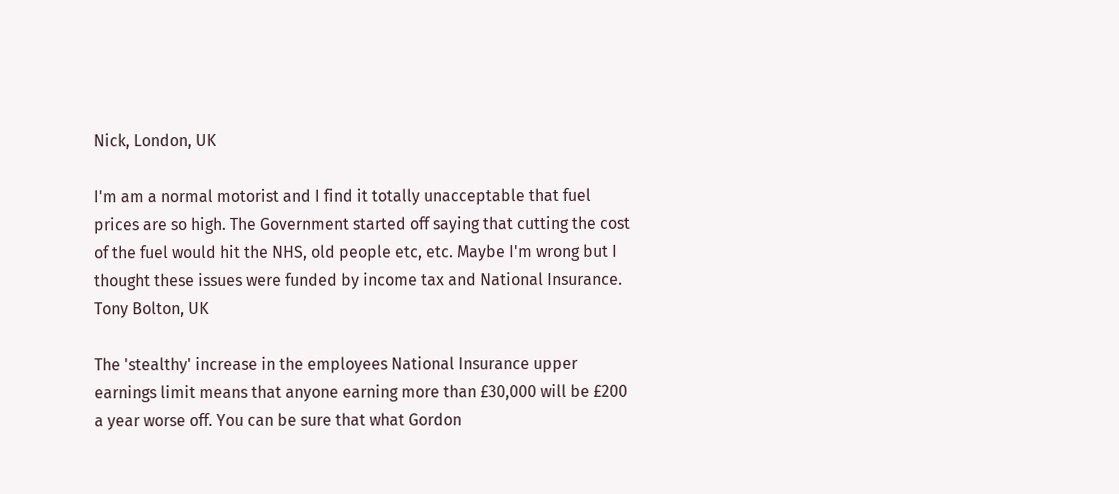Nick, London, UK

I'm am a normal motorist and I find it totally unacceptable that fuel prices are so high. The Government started off saying that cutting the cost of the fuel would hit the NHS, old people etc, etc. Maybe I'm wrong but I thought these issues were funded by income tax and National Insurance.
Tony Bolton, UK

The 'stealthy' increase in the employees National Insurance upper earnings limit means that anyone earning more than £30,000 will be £200 a year worse off. You can be sure that what Gordon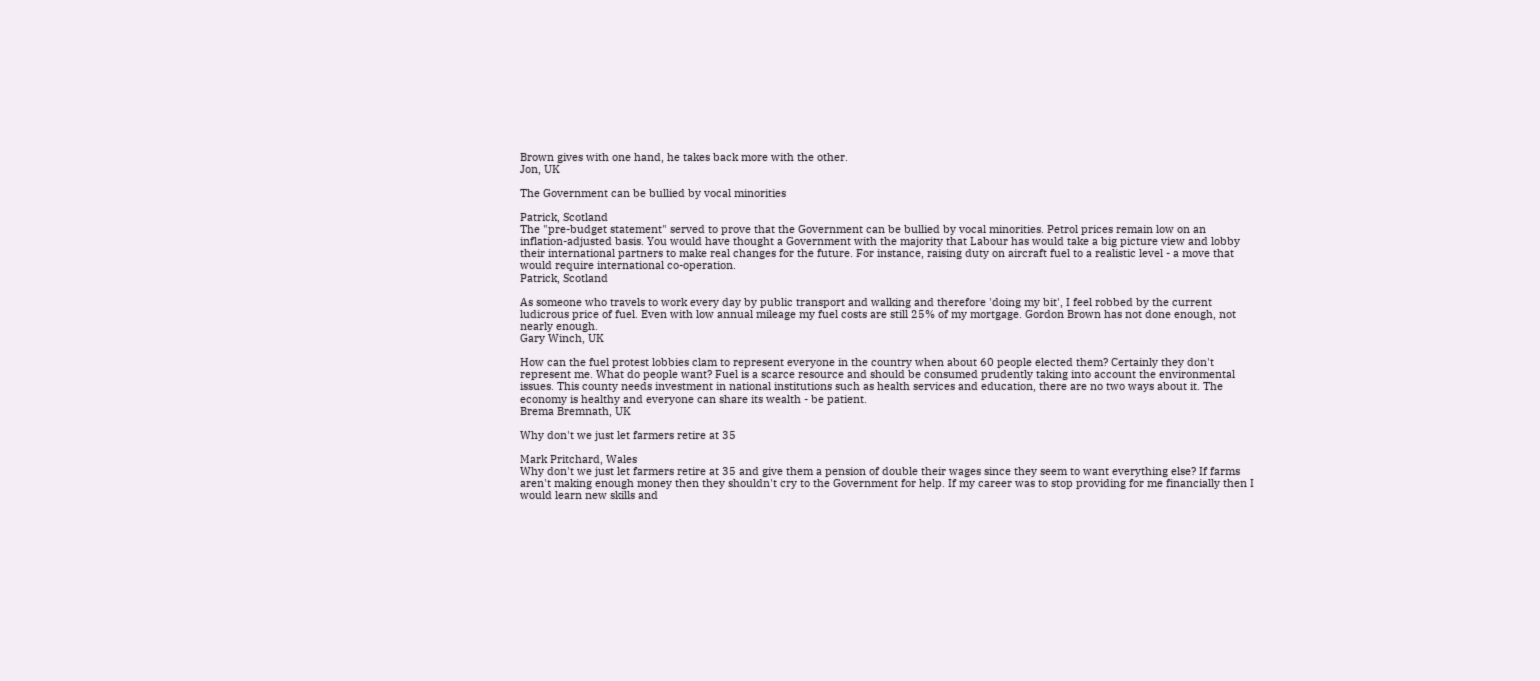Brown gives with one hand, he takes back more with the other.
Jon, UK

The Government can be bullied by vocal minorities

Patrick, Scotland
The "pre-budget statement" served to prove that the Government can be bullied by vocal minorities. Petrol prices remain low on an inflation-adjusted basis. You would have thought a Government with the majority that Labour has would take a big picture view and lobby their international partners to make real changes for the future. For instance, raising duty on aircraft fuel to a realistic level - a move that would require international co-operation.
Patrick, Scotland

As someone who travels to work every day by public transport and walking and therefore 'doing my bit', I feel robbed by the current ludicrous price of fuel. Even with low annual mileage my fuel costs are still 25% of my mortgage. Gordon Brown has not done enough, not nearly enough.
Gary Winch, UK

How can the fuel protest lobbies clam to represent everyone in the country when about 60 people elected them? Certainly they don't represent me. What do people want? Fuel is a scarce resource and should be consumed prudently taking into account the environmental issues. This county needs investment in national institutions such as health services and education, there are no two ways about it. The economy is healthy and everyone can share its wealth - be patient.
Brema Bremnath, UK

Why don't we just let farmers retire at 35

Mark Pritchard, Wales
Why don't we just let farmers retire at 35 and give them a pension of double their wages since they seem to want everything else? If farms aren't making enough money then they shouldn't cry to the Government for help. If my career was to stop providing for me financially then I would learn new skills and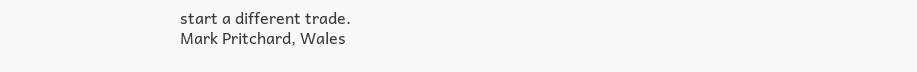start a different trade.
Mark Pritchard, Wales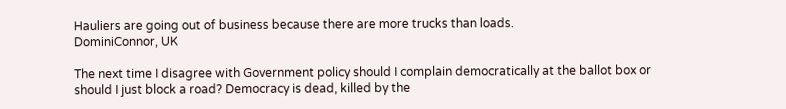Hauliers are going out of business because there are more trucks than loads.
DominiConnor, UK

The next time I disagree with Government policy should I complain democratically at the ballot box or should I just block a road? Democracy is dead, killed by the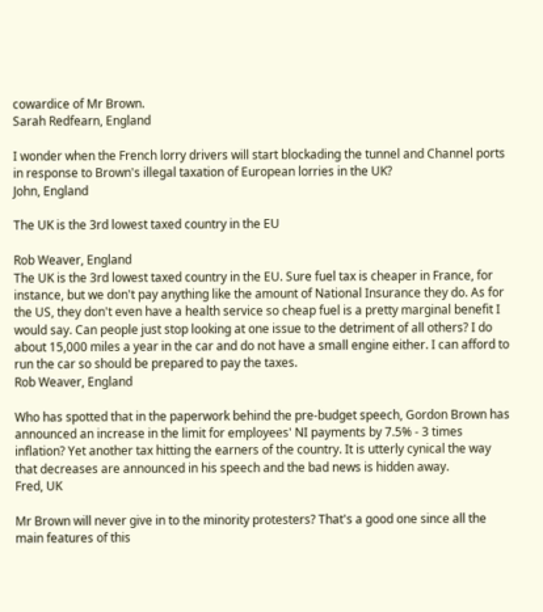cowardice of Mr Brown.
Sarah Redfearn, England

I wonder when the French lorry drivers will start blockading the tunnel and Channel ports in response to Brown's illegal taxation of European lorries in the UK?
John, England

The UK is the 3rd lowest taxed country in the EU

Rob Weaver, England
The UK is the 3rd lowest taxed country in the EU. Sure fuel tax is cheaper in France, for instance, but we don't pay anything like the amount of National Insurance they do. As for the US, they don't even have a health service so cheap fuel is a pretty marginal benefit I would say. Can people just stop looking at one issue to the detriment of all others? I do about 15,000 miles a year in the car and do not have a small engine either. I can afford to run the car so should be prepared to pay the taxes.
Rob Weaver, England

Who has spotted that in the paperwork behind the pre-budget speech, Gordon Brown has announced an increase in the limit for employees' NI payments by 7.5% - 3 times inflation? Yet another tax hitting the earners of the country. It is utterly cynical the way that decreases are announced in his speech and the bad news is hidden away.
Fred, UK

Mr Brown will never give in to the minority protesters? That's a good one since all the main features of this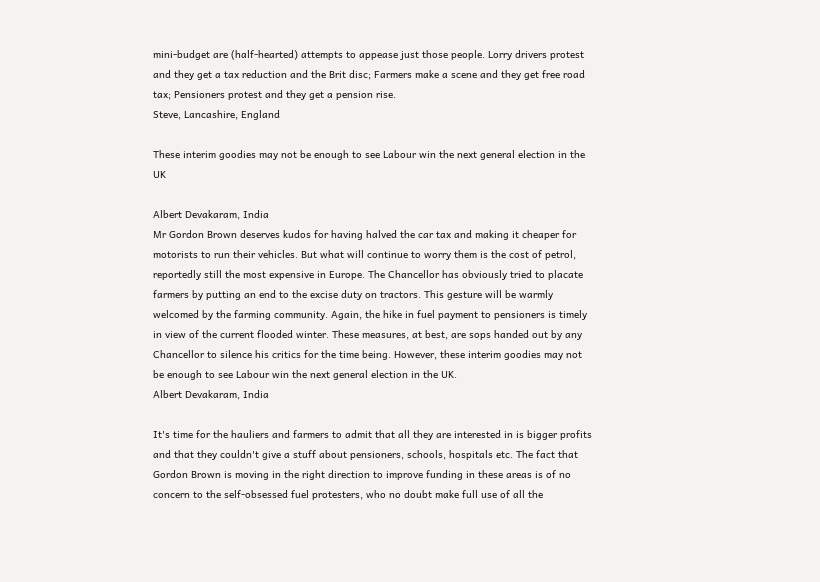mini-budget are (half-hearted) attempts to appease just those people. Lorry drivers protest and they get a tax reduction and the Brit disc; Farmers make a scene and they get free road tax; Pensioners protest and they get a pension rise.
Steve, Lancashire, England

These interim goodies may not be enough to see Labour win the next general election in the UK

Albert Devakaram, India
Mr Gordon Brown deserves kudos for having halved the car tax and making it cheaper for motorists to run their vehicles. But what will continue to worry them is the cost of petrol, reportedly still the most expensive in Europe. The Chancellor has obviously tried to placate farmers by putting an end to the excise duty on tractors. This gesture will be warmly welcomed by the farming community. Again, the hike in fuel payment to pensioners is timely in view of the current flooded winter. These measures, at best, are sops handed out by any Chancellor to silence his critics for the time being. However, these interim goodies may not be enough to see Labour win the next general election in the UK.
Albert Devakaram, India

It's time for the hauliers and farmers to admit that all they are interested in is bigger profits and that they couldn't give a stuff about pensioners, schools, hospitals etc. The fact that Gordon Brown is moving in the right direction to improve funding in these areas is of no concern to the self-obsessed fuel protesters, who no doubt make full use of all the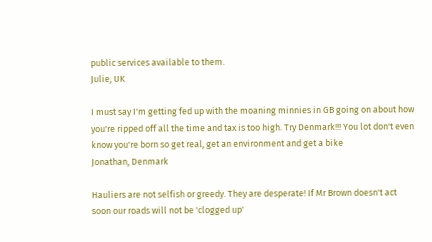public services available to them.
Julie, UK

I must say I'm getting fed up with the moaning minnies in GB going on about how you're ripped off all the time and tax is too high. Try Denmark!!! You lot don't even know you're born so get real, get an environment and get a bike
Jonathan, Denmark

Hauliers are not selfish or greedy. They are desperate! If Mr Brown doesn't act soon our roads will not be 'clogged up'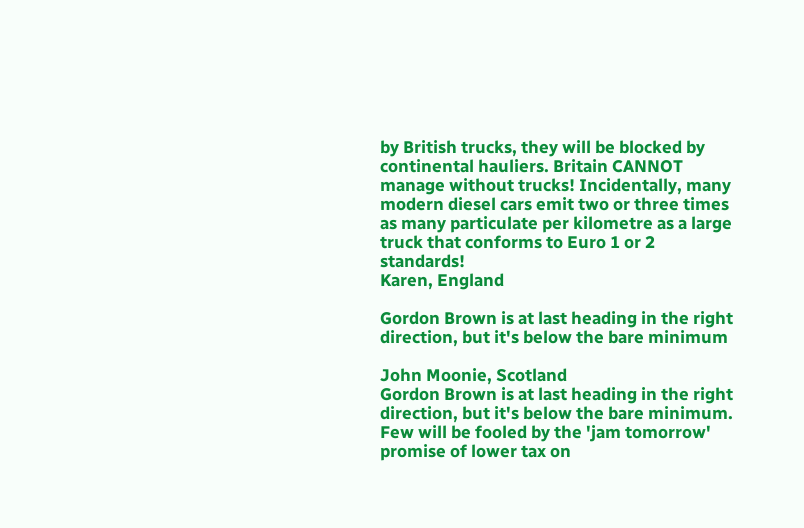by British trucks, they will be blocked by continental hauliers. Britain CANNOT manage without trucks! Incidentally, many modern diesel cars emit two or three times as many particulate per kilometre as a large truck that conforms to Euro 1 or 2 standards!
Karen, England

Gordon Brown is at last heading in the right direction, but it's below the bare minimum

John Moonie, Scotland
Gordon Brown is at last heading in the right direction, but it's below the bare minimum. Few will be fooled by the 'jam tomorrow' promise of lower tax on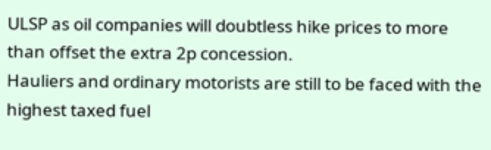ULSP as oil companies will doubtless hike prices to more than offset the extra 2p concession.
Hauliers and ordinary motorists are still to be faced with the highest taxed fuel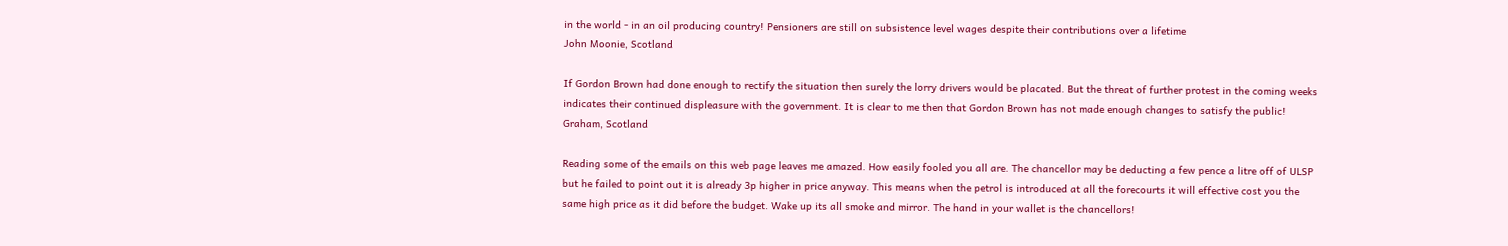in the world - in an oil producing country! Pensioners are still on subsistence level wages despite their contributions over a lifetime
John Moonie, Scotland

If Gordon Brown had done enough to rectify the situation then surely the lorry drivers would be placated. But the threat of further protest in the coming weeks indicates their continued displeasure with the government. It is clear to me then that Gordon Brown has not made enough changes to satisfy the public!
Graham, Scotland

Reading some of the emails on this web page leaves me amazed. How easily fooled you all are. The chancellor may be deducting a few pence a litre off of ULSP but he failed to point out it is already 3p higher in price anyway. This means when the petrol is introduced at all the forecourts it will effective cost you the same high price as it did before the budget. Wake up its all smoke and mirror. The hand in your wallet is the chancellors!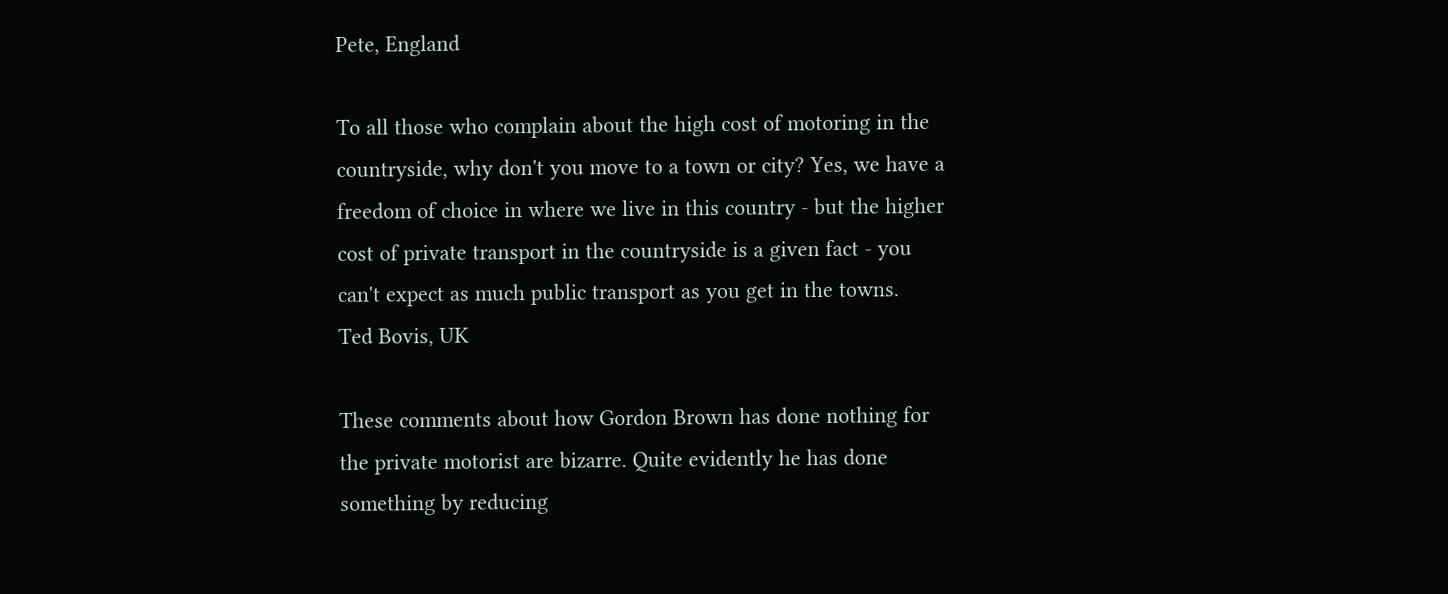Pete, England

To all those who complain about the high cost of motoring in the countryside, why don't you move to a town or city? Yes, we have a freedom of choice in where we live in this country - but the higher cost of private transport in the countryside is a given fact - you can't expect as much public transport as you get in the towns.
Ted Bovis, UK

These comments about how Gordon Brown has done nothing for the private motorist are bizarre. Quite evidently he has done something by reducing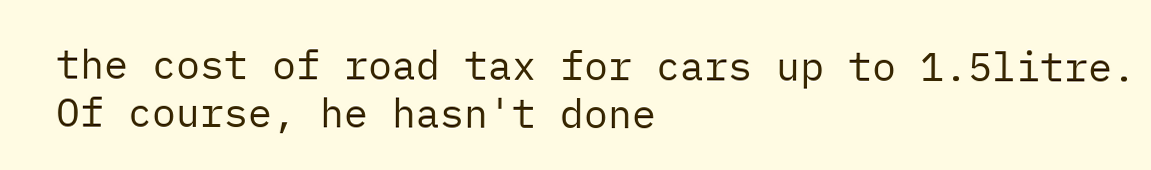the cost of road tax for cars up to 1.5litre. Of course, he hasn't done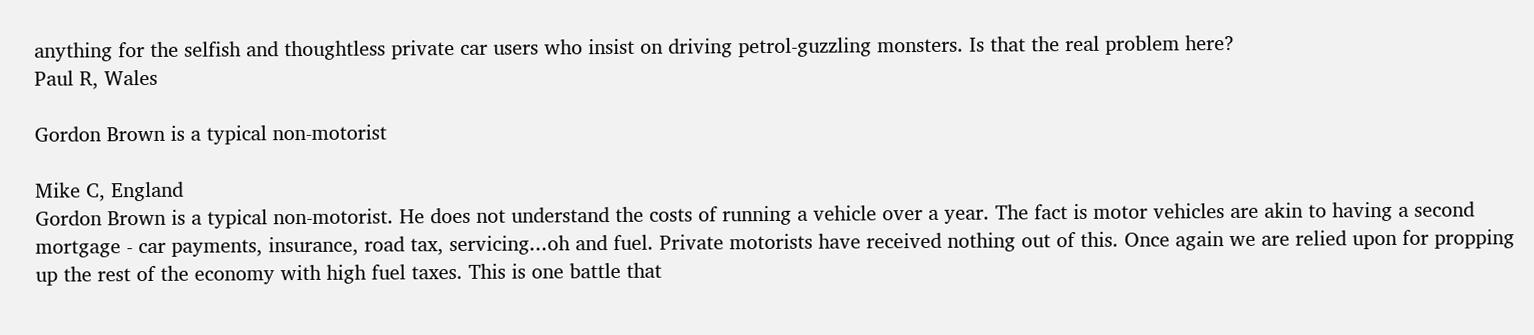anything for the selfish and thoughtless private car users who insist on driving petrol-guzzling monsters. Is that the real problem here?
Paul R, Wales

Gordon Brown is a typical non-motorist

Mike C, England
Gordon Brown is a typical non-motorist. He does not understand the costs of running a vehicle over a year. The fact is motor vehicles are akin to having a second mortgage - car payments, insurance, road tax, servicing...oh and fuel. Private motorists have received nothing out of this. Once again we are relied upon for propping up the rest of the economy with high fuel taxes. This is one battle that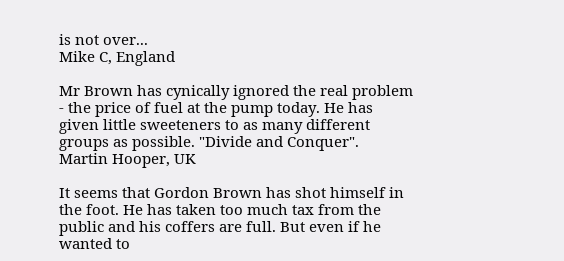is not over...
Mike C, England

Mr Brown has cynically ignored the real problem - the price of fuel at the pump today. He has given little sweeteners to as many different groups as possible. "Divide and Conquer".
Martin Hooper, UK

It seems that Gordon Brown has shot himself in the foot. He has taken too much tax from the public and his coffers are full. But even if he wanted to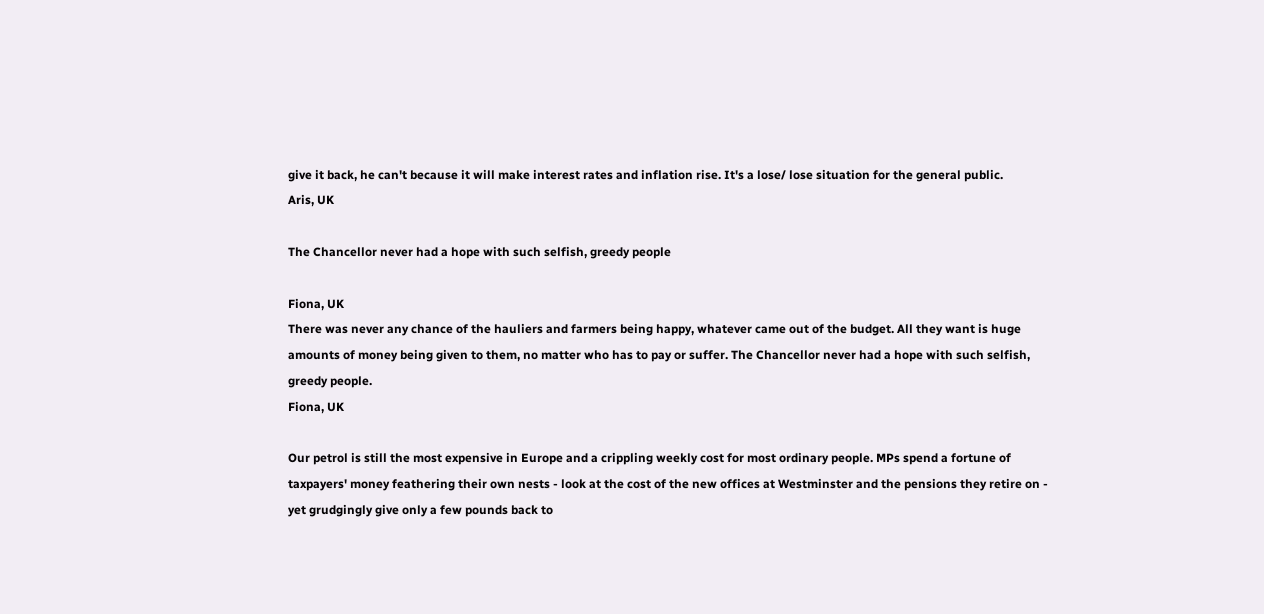give it back, he can't because it will make interest rates and inflation rise. It's a lose/ lose situation for the general public.
Aris, UK

The Chancellor never had a hope with such selfish, greedy people

Fiona, UK
There was never any chance of the hauliers and farmers being happy, whatever came out of the budget. All they want is huge amounts of money being given to them, no matter who has to pay or suffer. The Chancellor never had a hope with such selfish, greedy people.
Fiona, UK

Our petrol is still the most expensive in Europe and a crippling weekly cost for most ordinary people. MPs spend a fortune of taxpayers' money feathering their own nests - look at the cost of the new offices at Westminster and the pensions they retire on - yet grudgingly give only a few pounds back to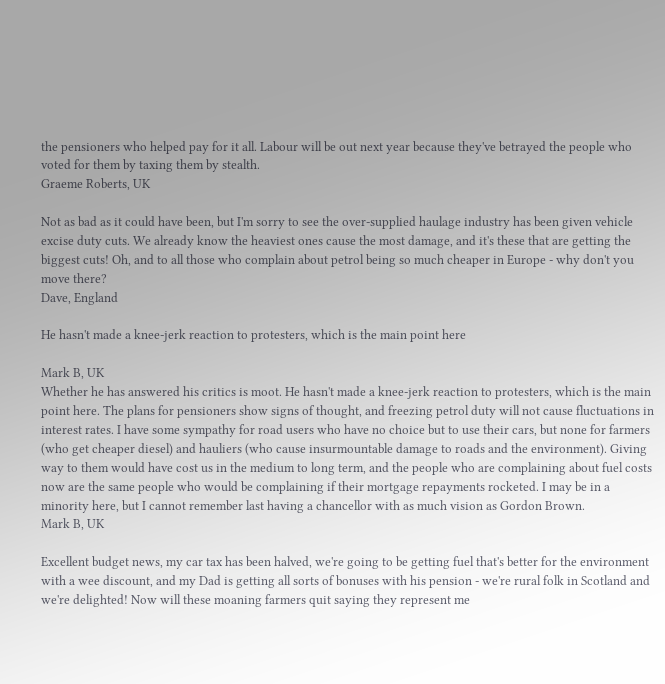the pensioners who helped pay for it all. Labour will be out next year because they've betrayed the people who voted for them by taxing them by stealth.
Graeme Roberts, UK

Not as bad as it could have been, but I'm sorry to see the over-supplied haulage industry has been given vehicle excise duty cuts. We already know the heaviest ones cause the most damage, and it's these that are getting the biggest cuts! Oh, and to all those who complain about petrol being so much cheaper in Europe - why don't you move there?
Dave, England

He hasn't made a knee-jerk reaction to protesters, which is the main point here

Mark B, UK
Whether he has answered his critics is moot. He hasn't made a knee-jerk reaction to protesters, which is the main point here. The plans for pensioners show signs of thought, and freezing petrol duty will not cause fluctuations in interest rates. I have some sympathy for road users who have no choice but to use their cars, but none for farmers (who get cheaper diesel) and hauliers (who cause insurmountable damage to roads and the environment). Giving way to them would have cost us in the medium to long term, and the people who are complaining about fuel costs now are the same people who would be complaining if their mortgage repayments rocketed. I may be in a minority here, but I cannot remember last having a chancellor with as much vision as Gordon Brown.
Mark B, UK

Excellent budget news, my car tax has been halved, we're going to be getting fuel that's better for the environment with a wee discount, and my Dad is getting all sorts of bonuses with his pension - we're rural folk in Scotland and we're delighted! Now will these moaning farmers quit saying they represent me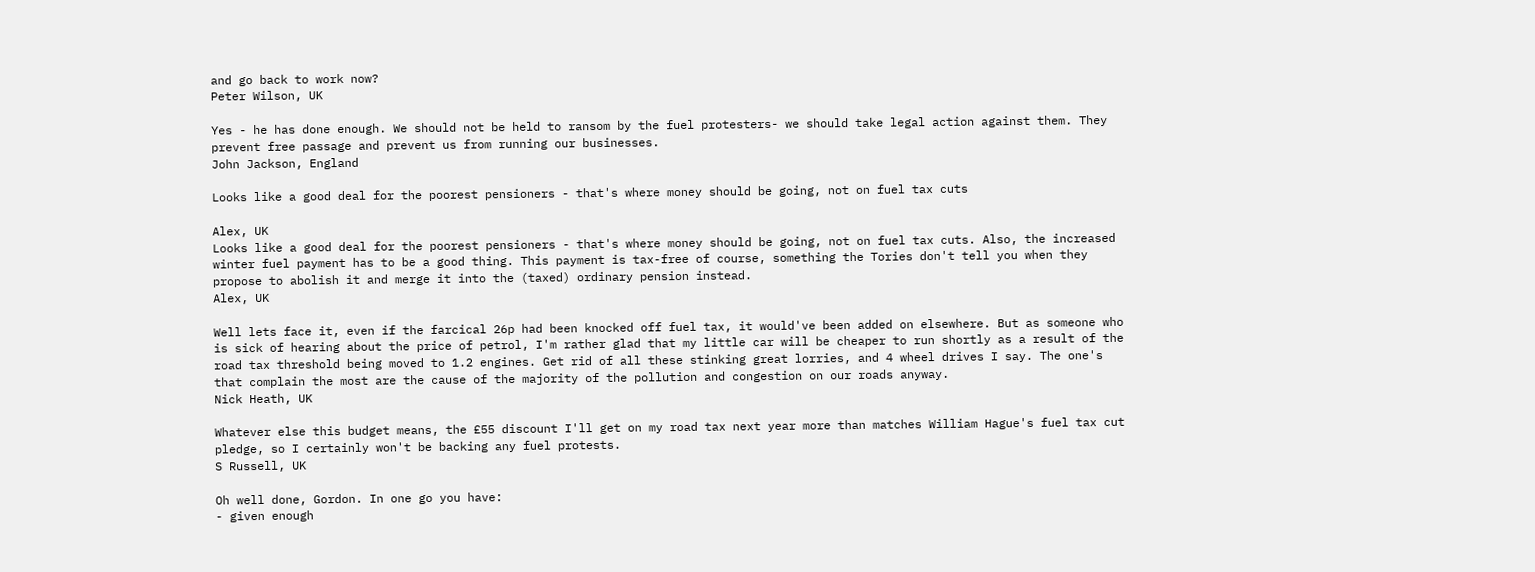and go back to work now?
Peter Wilson, UK

Yes - he has done enough. We should not be held to ransom by the fuel protesters- we should take legal action against them. They prevent free passage and prevent us from running our businesses.
John Jackson, England

Looks like a good deal for the poorest pensioners - that's where money should be going, not on fuel tax cuts

Alex, UK
Looks like a good deal for the poorest pensioners - that's where money should be going, not on fuel tax cuts. Also, the increased winter fuel payment has to be a good thing. This payment is tax-free of course, something the Tories don't tell you when they propose to abolish it and merge it into the (taxed) ordinary pension instead.
Alex, UK

Well lets face it, even if the farcical 26p had been knocked off fuel tax, it would've been added on elsewhere. But as someone who is sick of hearing about the price of petrol, I'm rather glad that my little car will be cheaper to run shortly as a result of the road tax threshold being moved to 1.2 engines. Get rid of all these stinking great lorries, and 4 wheel drives I say. The one's that complain the most are the cause of the majority of the pollution and congestion on our roads anyway.
Nick Heath, UK

Whatever else this budget means, the £55 discount I'll get on my road tax next year more than matches William Hague's fuel tax cut pledge, so I certainly won't be backing any fuel protests.
S Russell, UK

Oh well done, Gordon. In one go you have:
- given enough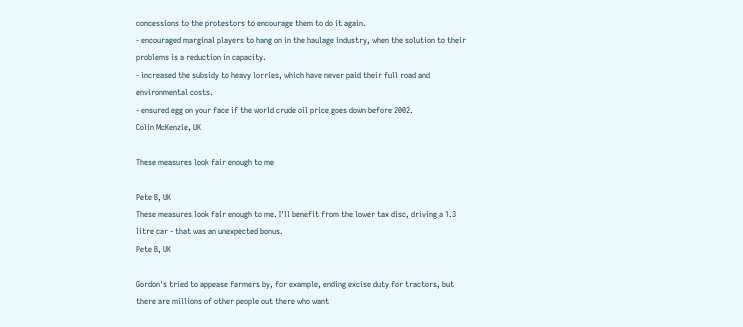concessions to the protestors to encourage them to do it again.
- encouraged marginal players to hang on in the haulage industry, when the solution to their problems is a reduction in capacity.
- increased the subsidy to heavy lorries, which have never paid their full road and environmental costs.
- ensured egg on your face if the world crude oil price goes down before 2002.
Colin McKenzie, UK

These measures look fair enough to me

Pete B, UK
These measures look fair enough to me. I'll benefit from the lower tax disc, driving a 1.3 litre car - that was an unexpected bonus.
Pete B, UK

Gordon's tried to appease farmers by, for example, ending excise duty for tractors, but there are millions of other people out there who want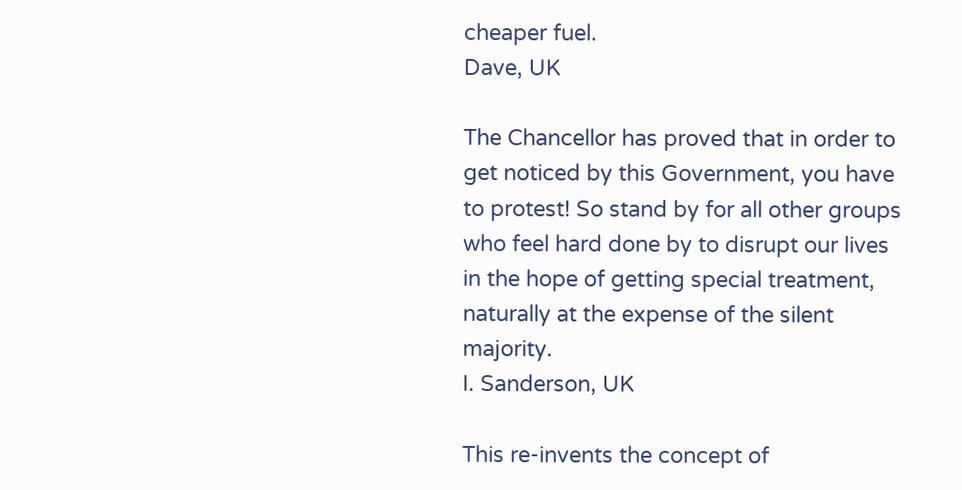cheaper fuel.
Dave, UK

The Chancellor has proved that in order to get noticed by this Government, you have to protest! So stand by for all other groups who feel hard done by to disrupt our lives in the hope of getting special treatment, naturally at the expense of the silent majority.
I. Sanderson, UK

This re-invents the concept of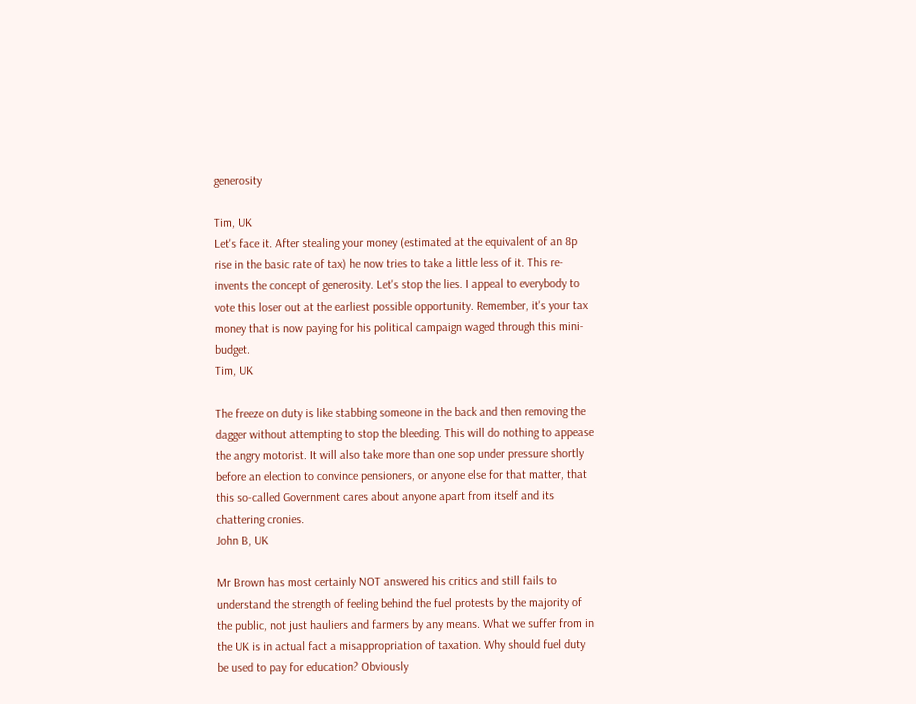generosity

Tim, UK
Let's face it. After stealing your money (estimated at the equivalent of an 8p rise in the basic rate of tax) he now tries to take a little less of it. This re-invents the concept of generosity. Let's stop the lies. I appeal to everybody to vote this loser out at the earliest possible opportunity. Remember, it's your tax money that is now paying for his political campaign waged through this mini-budget.
Tim, UK

The freeze on duty is like stabbing someone in the back and then removing the dagger without attempting to stop the bleeding. This will do nothing to appease the angry motorist. It will also take more than one sop under pressure shortly before an election to convince pensioners, or anyone else for that matter, that this so-called Government cares about anyone apart from itself and its chattering cronies.
John B, UK

Mr Brown has most certainly NOT answered his critics and still fails to understand the strength of feeling behind the fuel protests by the majority of the public, not just hauliers and farmers by any means. What we suffer from in the UK is in actual fact a misappropriation of taxation. Why should fuel duty be used to pay for education? Obviously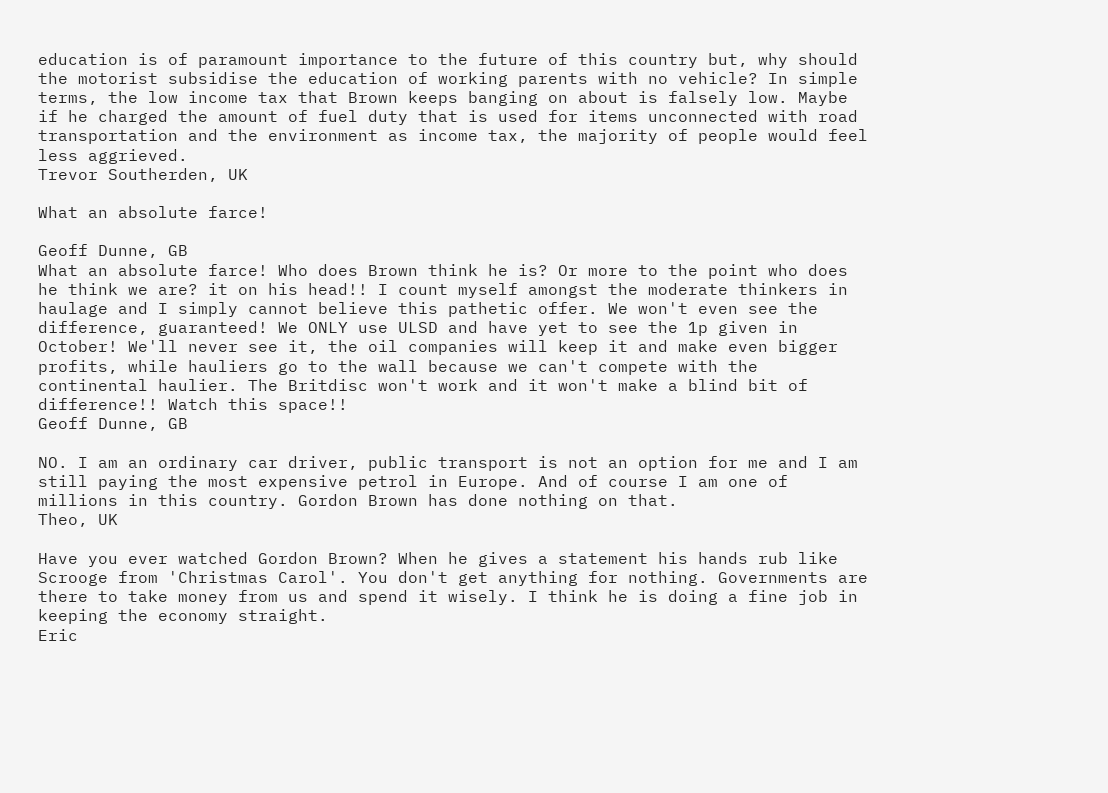education is of paramount importance to the future of this country but, why should the motorist subsidise the education of working parents with no vehicle? In simple terms, the low income tax that Brown keeps banging on about is falsely low. Maybe if he charged the amount of fuel duty that is used for items unconnected with road transportation and the environment as income tax, the majority of people would feel less aggrieved.
Trevor Southerden, UK

What an absolute farce!

Geoff Dunne, GB
What an absolute farce! Who does Brown think he is? Or more to the point who does he think we are? it on his head!! I count myself amongst the moderate thinkers in haulage and I simply cannot believe this pathetic offer. We won't even see the difference, guaranteed! We ONLY use ULSD and have yet to see the 1p given in October! We'll never see it, the oil companies will keep it and make even bigger profits, while hauliers go to the wall because we can't compete with the continental haulier. The Britdisc won't work and it won't make a blind bit of difference!! Watch this space!!
Geoff Dunne, GB

NO. I am an ordinary car driver, public transport is not an option for me and I am still paying the most expensive petrol in Europe. And of course I am one of millions in this country. Gordon Brown has done nothing on that.
Theo, UK

Have you ever watched Gordon Brown? When he gives a statement his hands rub like Scrooge from 'Christmas Carol'. You don't get anything for nothing. Governments are there to take money from us and spend it wisely. I think he is doing a fine job in keeping the economy straight.
Eric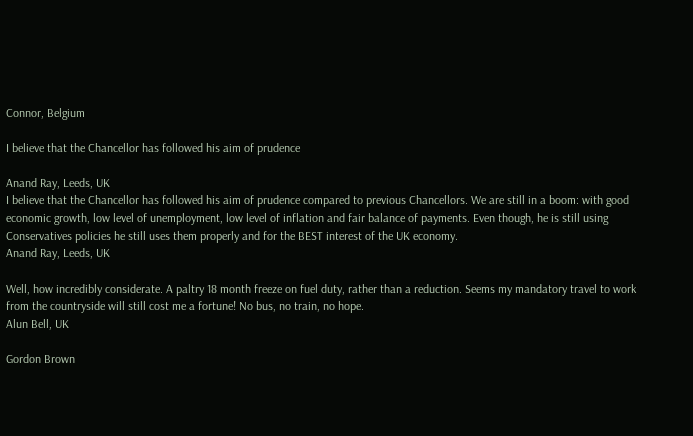Connor, Belgium

I believe that the Chancellor has followed his aim of prudence

Anand Ray, Leeds, UK
I believe that the Chancellor has followed his aim of prudence compared to previous Chancellors. We are still in a boom: with good economic growth, low level of unemployment, low level of inflation and fair balance of payments. Even though, he is still using Conservatives policies he still uses them properly and for the BEST interest of the UK economy.
Anand Ray, Leeds, UK

Well, how incredibly considerate. A paltry 18 month freeze on fuel duty, rather than a reduction. Seems my mandatory travel to work from the countryside will still cost me a fortune! No bus, no train, no hope.
Alun Bell, UK

Gordon Brown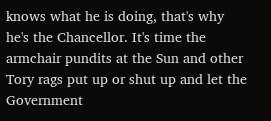knows what he is doing, that's why he's the Chancellor. It's time the armchair pundits at the Sun and other Tory rags put up or shut up and let the Government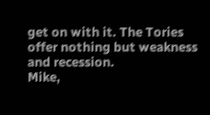get on with it. The Tories offer nothing but weakness and recession.
Mike,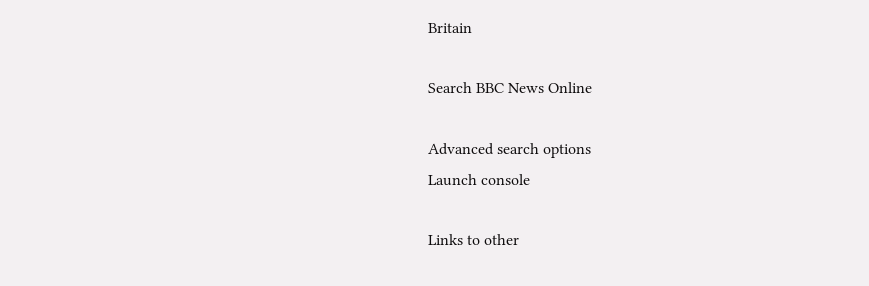Britain

Search BBC News Online

Advanced search options
Launch console

Links to other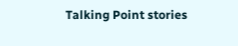Talking Point stories